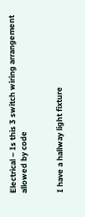Electrical – Is this 3 switch wiring arrangement allowed by code


I have a hallway light fixture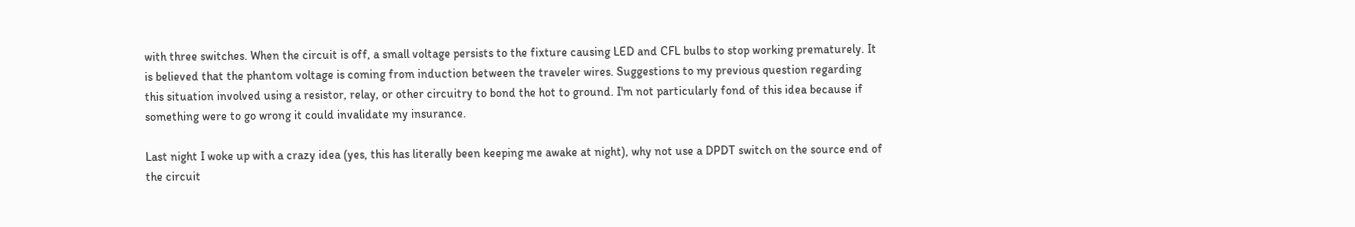with three switches. When the circuit is off, a small voltage persists to the fixture causing LED and CFL bulbs to stop working prematurely. It is believed that the phantom voltage is coming from induction between the traveler wires. Suggestions to my previous question regarding this situation involved using a resistor, relay, or other circuitry to bond the hot to ground. I'm not particularly fond of this idea because if something were to go wrong it could invalidate my insurance.

Last night I woke up with a crazy idea (yes, this has literally been keeping me awake at night), why not use a DPDT switch on the source end of the circuit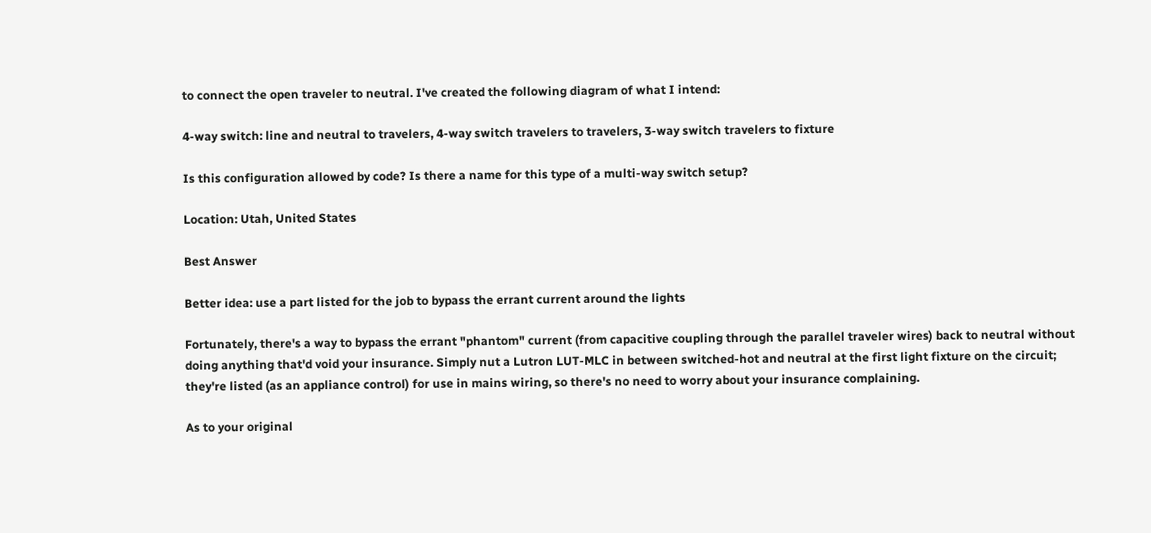to connect the open traveler to neutral. I've created the following diagram of what I intend:

4-way switch: line and neutral to travelers, 4-way switch travelers to travelers, 3-way switch travelers to fixture

Is this configuration allowed by code? Is there a name for this type of a multi-way switch setup?

Location: Utah, United States

Best Answer

Better idea: use a part listed for the job to bypass the errant current around the lights

Fortunately, there's a way to bypass the errant "phantom" current (from capacitive coupling through the parallel traveler wires) back to neutral without doing anything that'd void your insurance. Simply nut a Lutron LUT-MLC in between switched-hot and neutral at the first light fixture on the circuit; they're listed (as an appliance control) for use in mains wiring, so there's no need to worry about your insurance complaining.

As to your original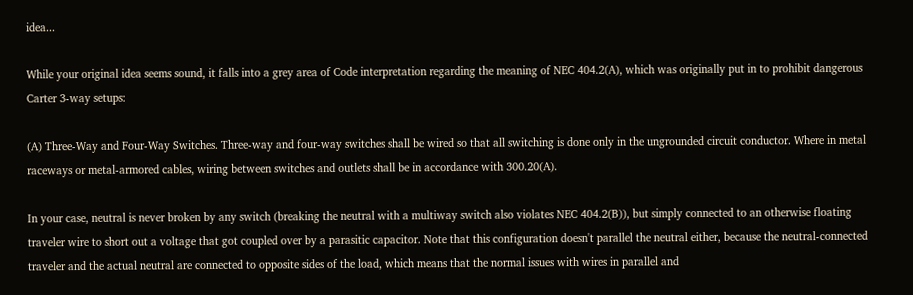idea...

While your original idea seems sound, it falls into a grey area of Code interpretation regarding the meaning of NEC 404.2(A), which was originally put in to prohibit dangerous Carter 3-way setups:

(A) Three-Way and Four-Way Switches. Three-way and four-way switches shall be wired so that all switching is done only in the ungrounded circuit conductor. Where in metal raceways or metal-armored cables, wiring between switches and outlets shall be in accordance with 300.20(A).

In your case, neutral is never broken by any switch (breaking the neutral with a multiway switch also violates NEC 404.2(B)), but simply connected to an otherwise floating traveler wire to short out a voltage that got coupled over by a parasitic capacitor. Note that this configuration doesn't parallel the neutral either, because the neutral-connected traveler and the actual neutral are connected to opposite sides of the load, which means that the normal issues with wires in parallel and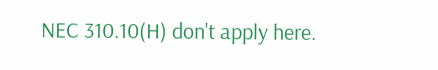NEC 310.10(H) don't apply here.